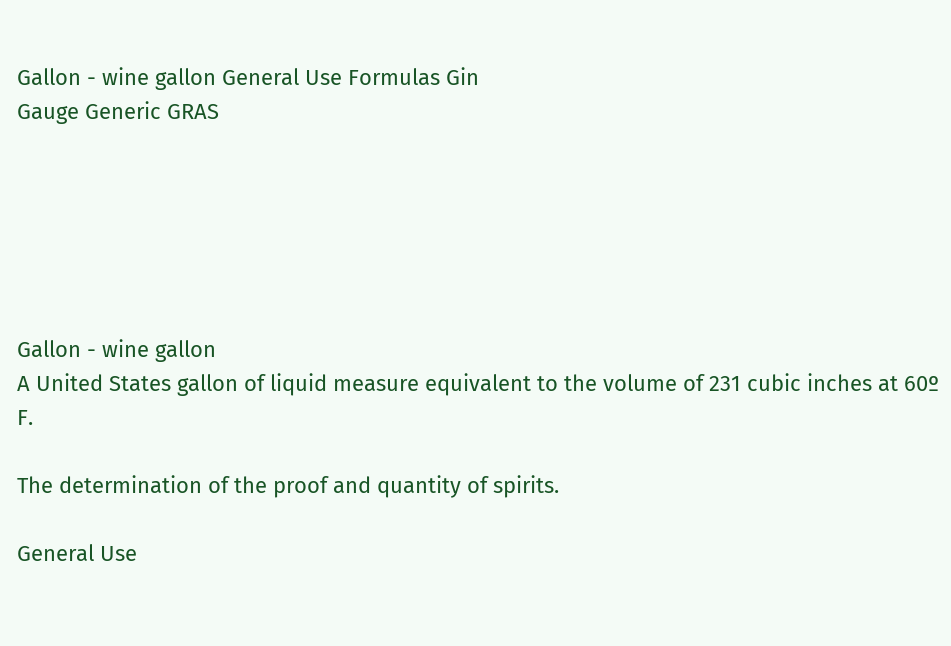Gallon - wine gallon General Use Formulas Gin
Gauge Generic GRAS






Gallon - wine gallon
A United States gallon of liquid measure equivalent to the volume of 231 cubic inches at 60º F.

The determination of the proof and quantity of spirits.

General Use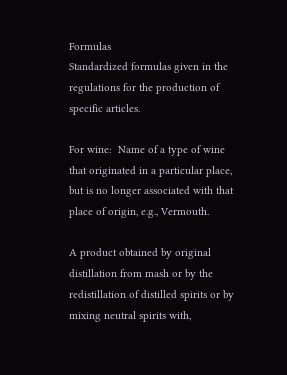Formulas
Standardized formulas given in the regulations for the production of specific articles.

For wine:  Name of a type of wine that originated in a particular place, but is no longer associated with that place of origin, e.g., Vermouth.

A product obtained by original distillation from mash or by the redistillation of distilled spirits or by mixing neutral spirits with,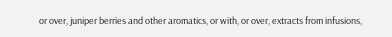or over, juniper berries and other aromatics, or with, or over, extracts from infusions,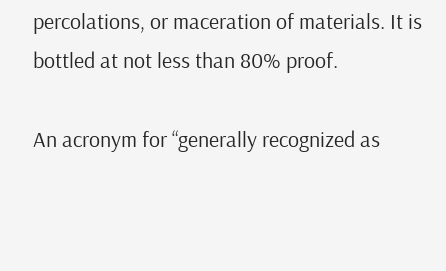percolations, or maceration of materials. It is bottled at not less than 80% proof.

An acronym for “generally recognized as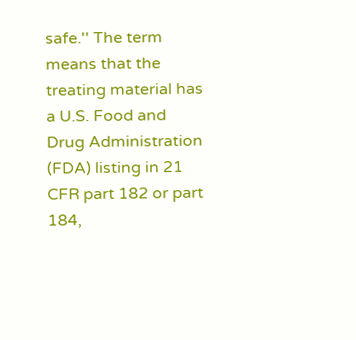safe.'' The term means that the treating material has a U.S. Food and Drug Administration (FDA) listing in 21 CFR part 182 or part 184,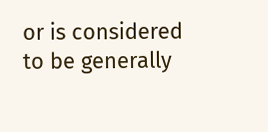or is considered to be generally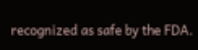recognized as safe by the FDA.